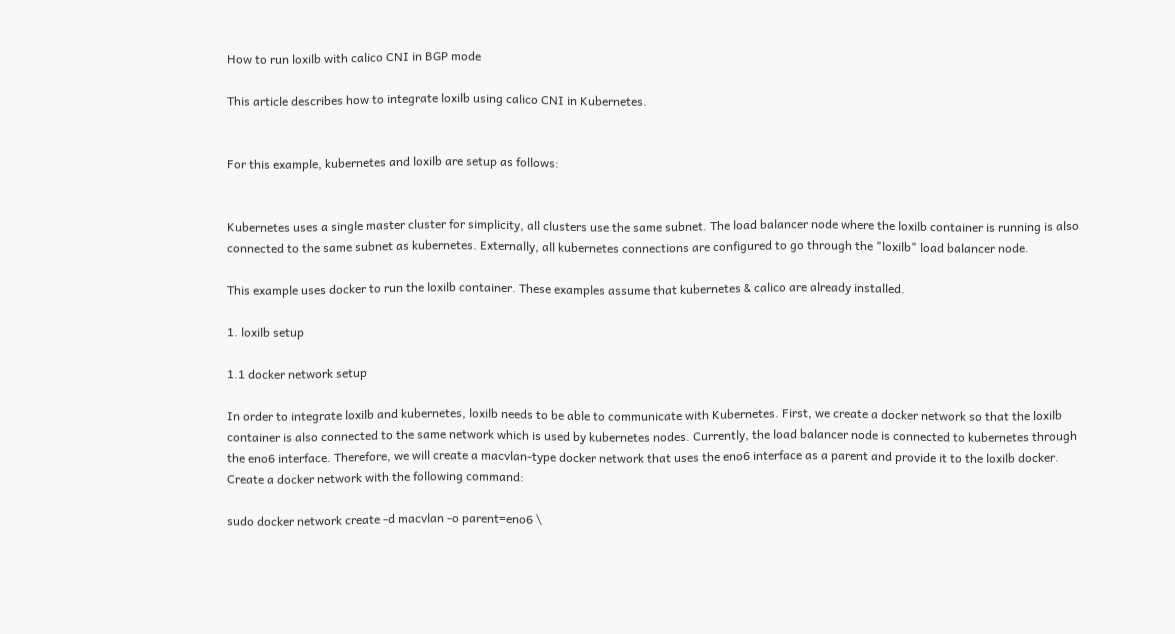How to run loxilb with calico CNI in BGP mode

This article describes how to integrate loxilb using calico CNI in Kubernetes.


For this example, kubernetes and loxilb are setup as follows:


Kubernetes uses a single master cluster for simplicity, all clusters use the same subnet. The load balancer node where the loxilb container is running is also connected to the same subnet as kubernetes. Externally, all kubernetes connections are configured to go through the "loxilb" load balancer node.

This example uses docker to run the loxilb container. These examples assume that kubernetes & calico are already installed.

1. loxilb setup

1.1 docker network setup

In order to integrate loxilb and kubernetes, loxilb needs to be able to communicate with Kubernetes. First, we create a docker network so that the loxilb container is also connected to the same network which is used by kubernetes nodes. Currently, the load balancer node is connected to kubernetes through the eno6 interface. Therefore, we will create a macvlan-type docker network that uses the eno6 interface as a parent and provide it to the loxilb docker. Create a docker network with the following command:

sudo docker network create -d macvlan -o parent=eno6 \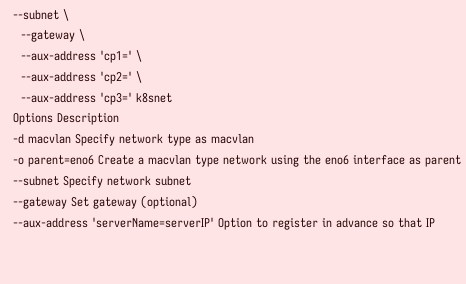--subnet \
  --gateway \
  --aux-address 'cp1=' \
  --aux-address 'cp2=' \
  --aux-address 'cp3=' k8snet
Options Description
-d macvlan Specify network type as macvlan
-o parent=eno6 Create a macvlan type network using the eno6 interface as parent
--subnet Specify network subnet
--gateway Set gateway (optional)
--aux-address 'serverName=serverIP' Option to register in advance so that IP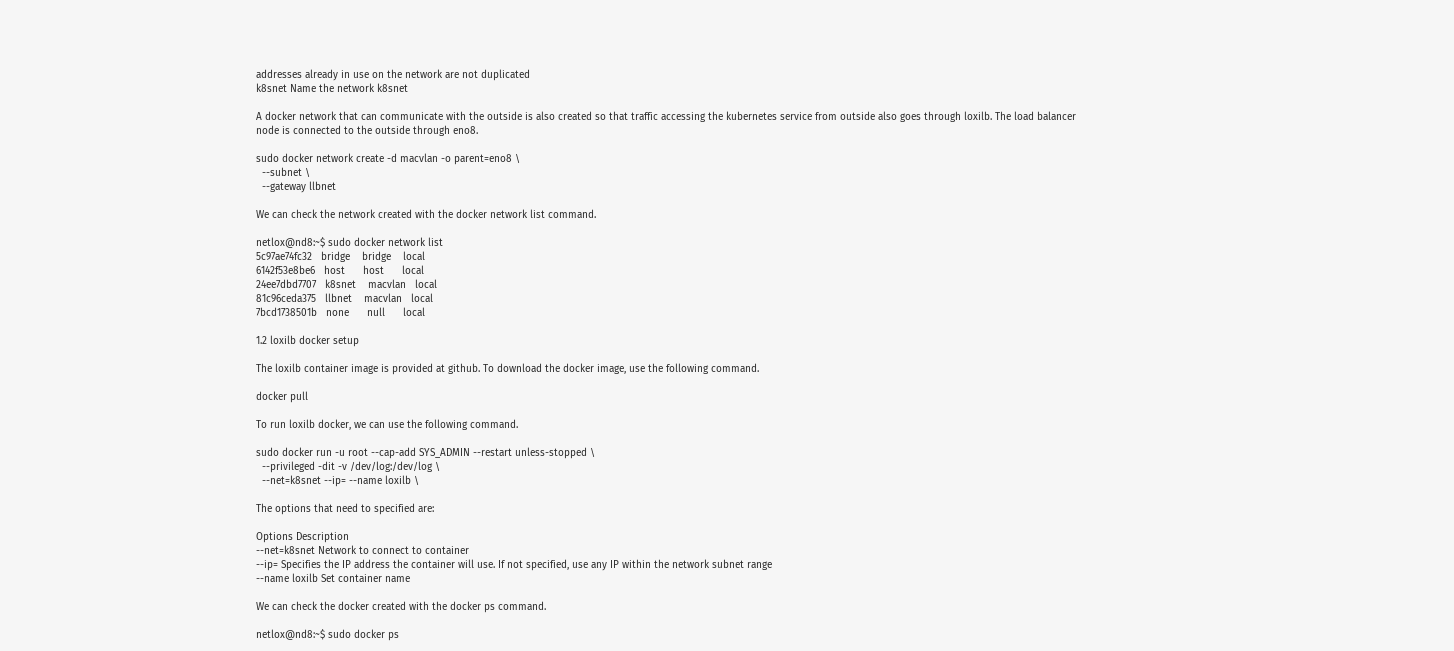addresses already in use on the network are not duplicated
k8snet Name the network k8snet

A docker network that can communicate with the outside is also created so that traffic accessing the kubernetes service from outside also goes through loxilb. The load balancer node is connected to the outside through eno8.

sudo docker network create -d macvlan -o parent=eno8 \
  --subnet \
  --gateway llbnet

We can check the network created with the docker network list command.

netlox@nd8:~$ sudo docker network list
5c97ae74fc32   bridge    bridge    local
6142f53e8be6   host      host      local
24ee7dbd7707   k8snet    macvlan   local
81c96ceda375   llbnet    macvlan   local
7bcd1738501b   none      null      local

1.2 loxilb docker setup

The loxilb container image is provided at github. To download the docker image, use the following command.

docker pull

To run loxilb docker, we can use the following command.

sudo docker run -u root --cap-add SYS_ADMIN --restart unless-stopped \
  --privileged -dit -v /dev/log:/dev/log \
  --net=k8snet --ip= --name loxilb \

The options that need to specified are:

Options Description
--net=k8snet Network to connect to container
--ip= Specifies the IP address the container will use. If not specified, use any IP within the network subnet range
--name loxilb Set container name

We can check the docker created with the docker ps command.

netlox@nd8:~$ sudo docker ps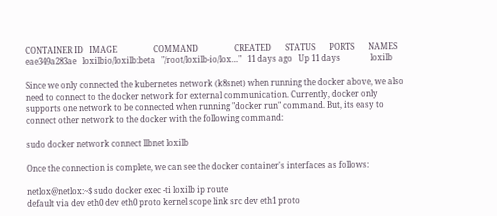CONTAINER ID   IMAGE                  COMMAND                  CREATED       STATUS       PORTS       NAMES
eae349a283ae   loxilbio/loxilb:beta   "/root/loxilb-io/lox…"   11 days ago   Up 11 days               loxilb

Since we only connected the kubernetes network (k8snet) when running the docker above, we also need to connect to the docker network for external communication. Currently, docker only supports one network to be connected when running "docker run" command. But, its easy to connect other network to the docker with the following command:

sudo docker network connect llbnet loxilb

Once the connection is complete, we can see the docker container's interfaces as follows:

netlox@netlox:~$ sudo docker exec -ti loxilb ip route
default via dev eth0 dev eth0 proto kernel scope link src dev eth1 proto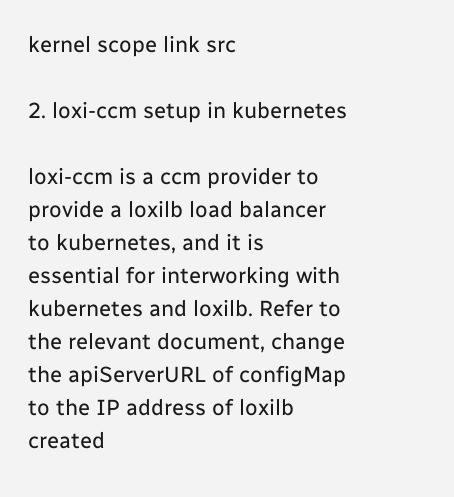kernel scope link src

2. loxi-ccm setup in kubernetes

loxi-ccm is a ccm provider to provide a loxilb load balancer to kubernetes, and it is essential for interworking with kubernetes and loxilb. Refer to the relevant document, change the apiServerURL of configMap to the IP address of loxilb created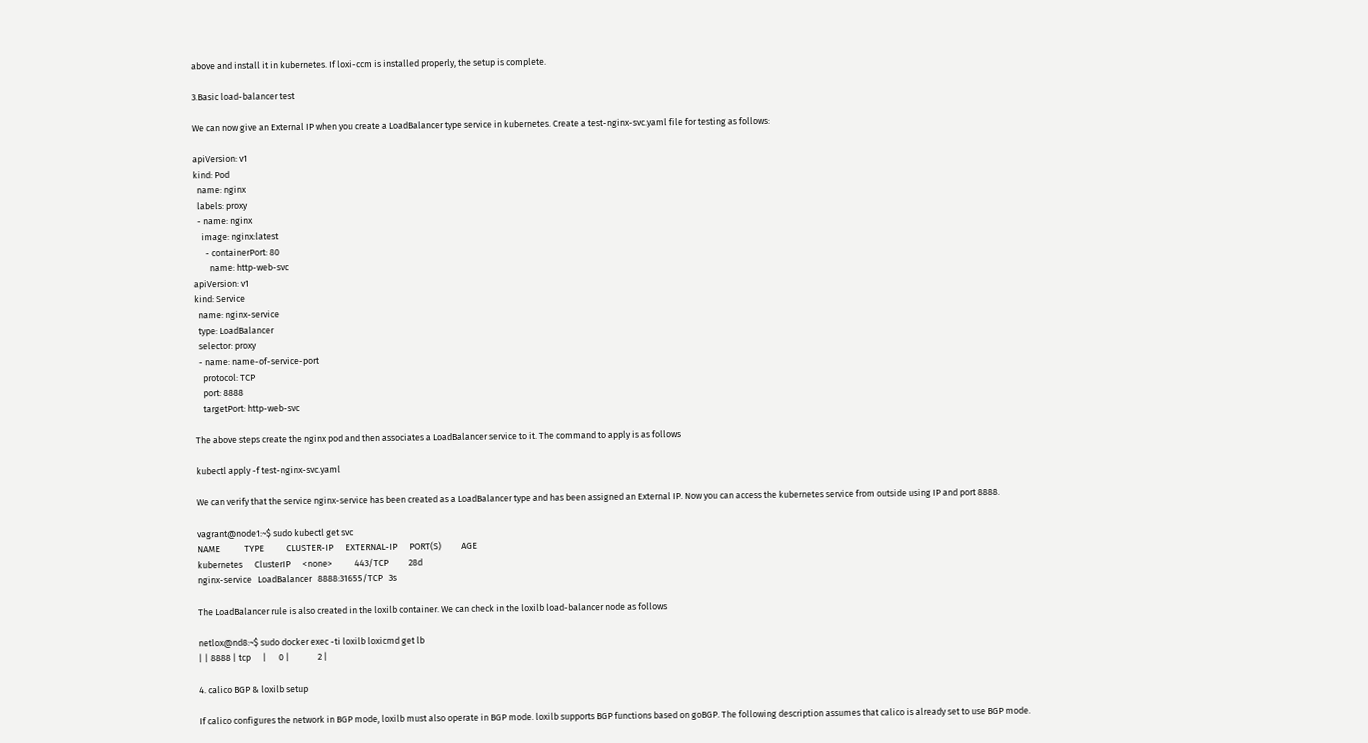above and install it in kubernetes. If loxi-ccm is installed properly, the setup is complete.

3.Basic load-balancer test

We can now give an External IP when you create a LoadBalancer type service in kubernetes. Create a test-nginx-svc.yaml file for testing as follows:

apiVersion: v1
kind: Pod
  name: nginx
  labels: proxy
  - name: nginx
    image: nginx:latest
      - containerPort: 80
        name: http-web-svc
apiVersion: v1
kind: Service
  name: nginx-service
  type: LoadBalancer
  selector: proxy
  - name: name-of-service-port
    protocol: TCP
    port: 8888
    targetPort: http-web-svc

The above steps create the nginx pod and then associates a LoadBalancer service to it. The command to apply is as follows

kubectl apply -f test-nginx-svc.yaml

We can verify that the service nginx-service has been created as a LoadBalancer type and has been assigned an External IP. Now you can access the kubernetes service from outside using IP and port 8888.

vagrant@node1:~$ sudo kubectl get svc
NAME            TYPE           CLUSTER-IP      EXTERNAL-IP      PORT(S)          AGE
kubernetes      ClusterIP      <none>           443/TCP          28d
nginx-service   LoadBalancer   8888:31655/TCP   3s

The LoadBalancer rule is also created in the loxilb container. We can check in the loxilb load-balancer node as follows

netlox@nd8:~$ sudo docker exec -ti loxilb loxicmd get lb
| | 8888 | tcp      |      0 |              2 |

4. calico BGP & loxilb setup

If calico configures the network in BGP mode, loxilb must also operate in BGP mode. loxilb supports BGP functions based on goBGP. The following description assumes that calico is already set to use BGP mode.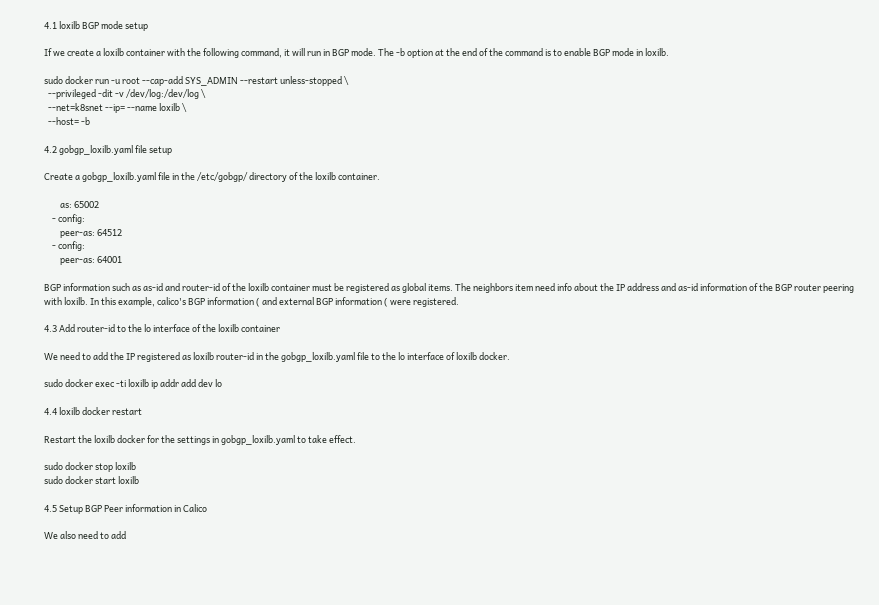4.1 loxilb BGP mode setup

If we create a loxilb container with the following command, it will run in BGP mode. The -b option at the end of the command is to enable BGP mode in loxilb.

sudo docker run -u root --cap-add SYS_ADMIN --restart unless-stopped \
  --privileged -dit -v /dev/log:/dev/log \
  --net=k8snet --ip= --name loxilb \
  --host= -b

4.2 gobgp_loxilb.yaml file setup

Create a gobgp_loxilb.yaml file in the /etc/gobgp/ directory of the loxilb container.

        as: 65002
    - config:
        peer-as: 64512
    - config:
        peer-as: 64001

BGP information such as as-id and router-id of the loxilb container must be registered as global items. The neighbors item need info about the IP address and as-id information of the BGP router peering with loxilb. In this example, calico's BGP information ( and external BGP information ( were registered.

4.3 Add router-id to the lo interface of the loxilb container

We need to add the IP registered as loxilb router-id in the gobgp_loxilb.yaml file to the lo interface of loxilb docker.

sudo docker exec -ti loxilb ip addr add dev lo

4.4 loxilb docker restart

Restart the loxilb docker for the settings in gobgp_loxilb.yaml to take effect.

sudo docker stop loxilb
sudo docker start loxilb

4.5 Setup BGP Peer information in Calico

We also need to add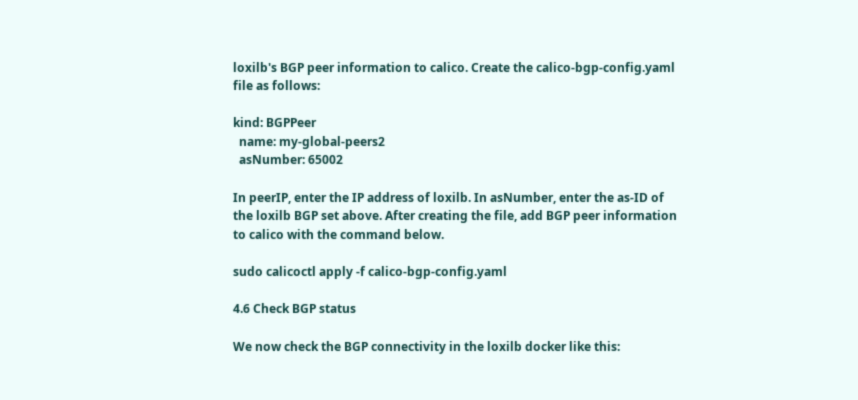loxilb's BGP peer information to calico. Create the calico-bgp-config.yaml file as follows:

kind: BGPPeer
  name: my-global-peers2
  asNumber: 65002

In peerIP, enter the IP address of loxilb. In asNumber, enter the as-ID of the loxilb BGP set above. After creating the file, add BGP peer information to calico with the command below.

sudo calicoctl apply -f calico-bgp-config.yaml

4.6 Check BGP status

We now check the BGP connectivity in the loxilb docker like this: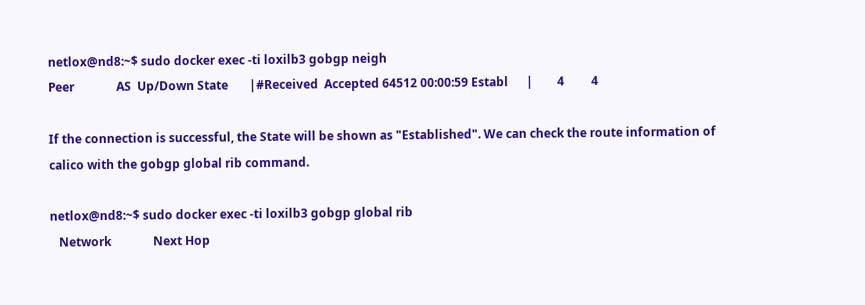netlox@nd8:~$ sudo docker exec -ti loxilb3 gobgp neigh
Peer              AS  Up/Down State       |#Received  Accepted 64512 00:00:59 Establ      |        4         4

If the connection is successful, the State will be shown as "Established". We can check the route information of calico with the gobgp global rib command.

netlox@nd8:~$ sudo docker exec -ti loxilb3 gobgp global rib
   Network              Next Hop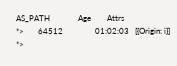AS_PATH              Age        Attrs
*>       64512                01:02:03   [{Origin: i}]
*>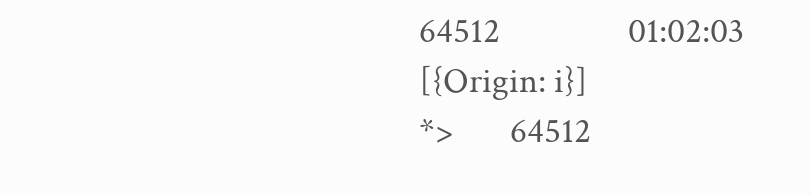64512                01:02:03   [{Origin: i}]
*>       64512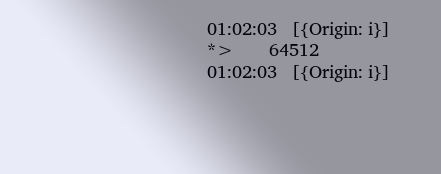01:02:03   [{Origin: i}]
*>       64512                01:02:03   [{Origin: i}]